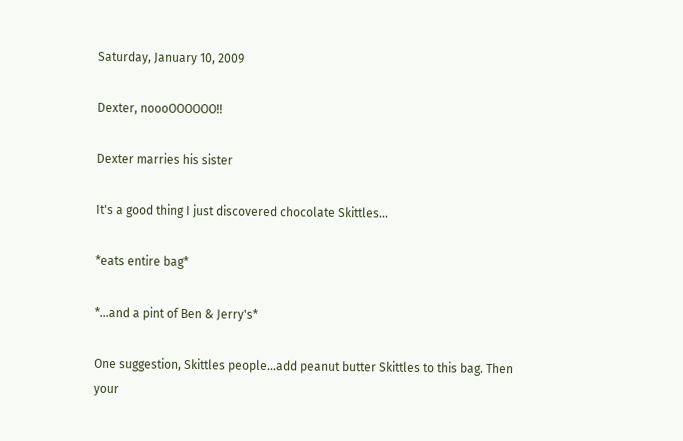Saturday, January 10, 2009

Dexter, noooOOOOOO!!

Dexter marries his sister

It's a good thing I just discovered chocolate Skittles...

*eats entire bag*

*...and a pint of Ben & Jerry's*

One suggestion, Skittles people...add peanut butter Skittles to this bag. Then your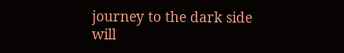journey to the dark side will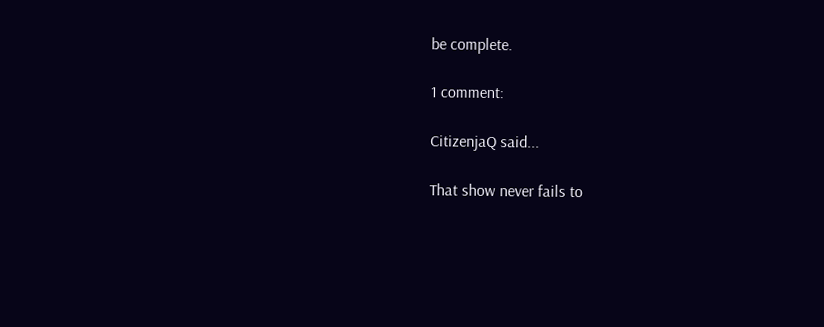be complete.

1 comment:

CitizenjaQ said...

That show never fails to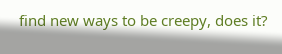find new ways to be creepy, does it?